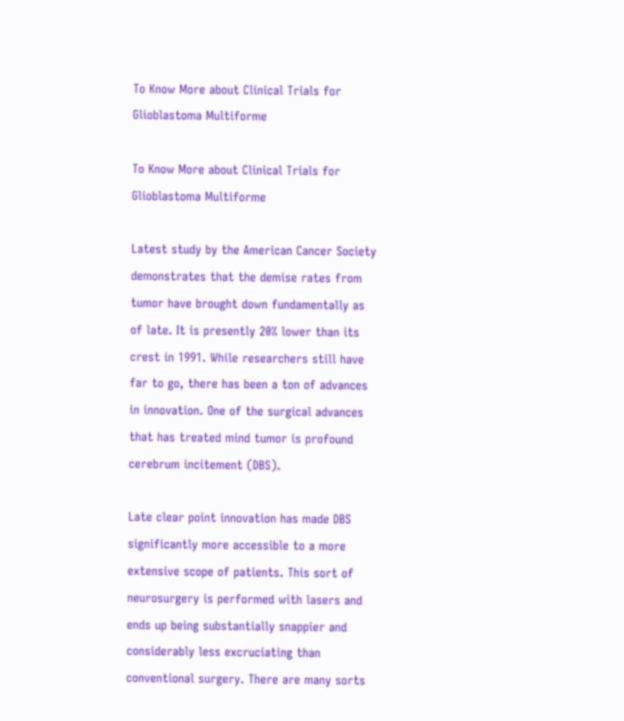To Know More about Clinical Trials for Glioblastoma Multiforme

To Know More about Clinical Trials for Glioblastoma Multiforme

Latest study by the American Cancer Society demonstrates that the demise rates from tumor have brought down fundamentally as of late. It is presently 20% lower than its crest in 1991. While researchers still have far to go, there has been a ton of advances in innovation. One of the surgical advances that has treated mind tumor is profound cerebrum incitement (DBS).

Late clear point innovation has made DBS significantly more accessible to a more extensive scope of patients. This sort of neurosurgery is performed with lasers and ends up being substantially snappier and considerably less excruciating than conventional surgery. There are many sorts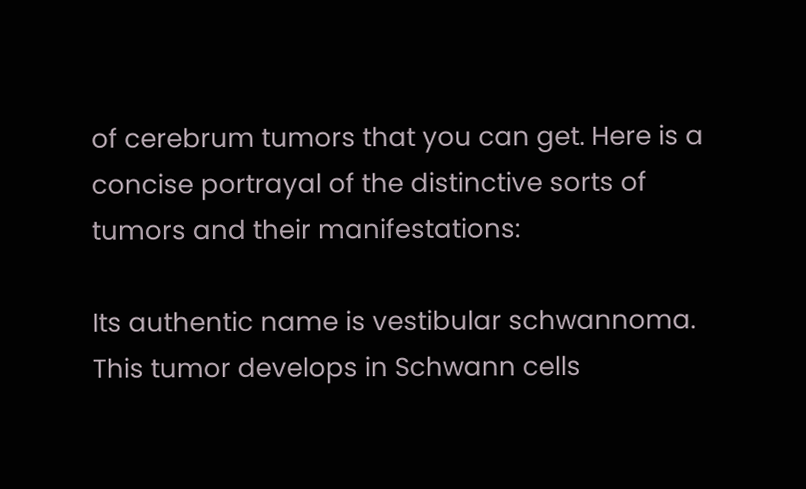of cerebrum tumors that you can get. Here is a concise portrayal of the distinctive sorts of tumors and their manifestations:

Its authentic name is vestibular schwannoma. This tumor develops in Schwann cells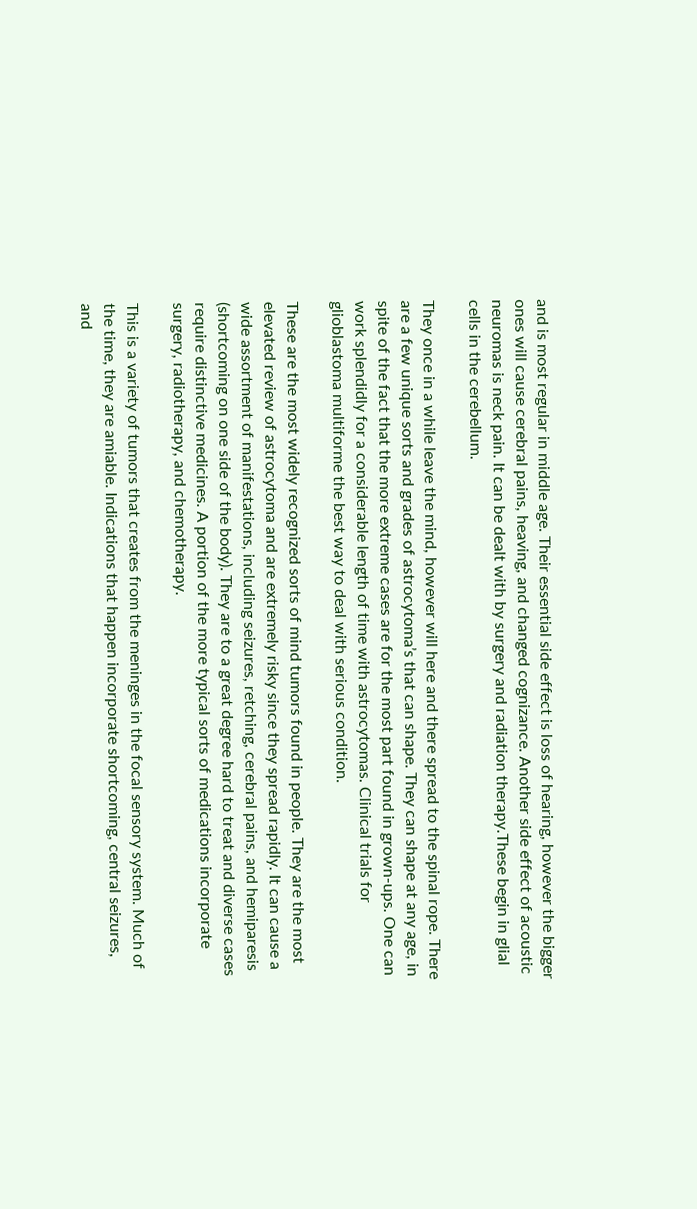and is most regular in middle age. Their essential side effect is loss of hearing, however the bigger ones will cause cerebral pains, heaving, and changed cognizance. Another side effect of acoustic neuromas is neck pain. It can be dealt with by surgery and radiation therapy.These begin in glial cells in the cerebellum.

They once in a while leave the mind, however will here and there spread to the spinal rope. There are a few unique sorts and grades of astrocytoma’s that can shape. They can shape at any age, in spite of the fact that the more extreme cases are for the most part found in grown-ups. One can work splendidly for a considerable length of time with astrocytomas. Clinical trials for glioblastoma multiforme the best way to deal with serious condition.

These are the most widely recognized sorts of mind tumors found in people. They are the most elevated review of astrocytoma and are extremely risky since they spread rapidly. It can cause a wide assortment of manifestations, including seizures, retching, cerebral pains, and hemiparesis (shortcoming on one side of the body). They are to a great degree hard to treat and diverse cases require distinctive medicines. A portion of the more typical sorts of medications incorporate surgery, radiotherapy, and chemotherapy.

This is a variety of tumors that creates from the meninges in the focal sensory system. Much of the time, they are amiable. Indications that happen incorporate shortcoming, central seizures, and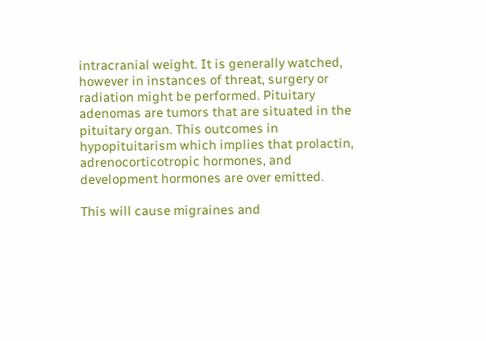intracranial weight. It is generally watched, however in instances of threat, surgery or radiation might be performed. Pituitary adenomas are tumors that are situated in the pituitary organ. This outcomes in hypopituitarism which implies that prolactin, adrenocorticotropic hormones, and development hormones are over emitted.

This will cause migraines and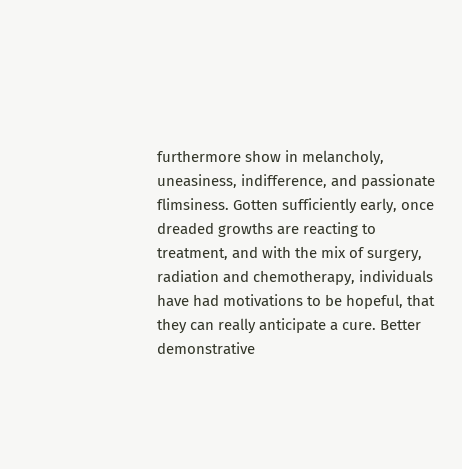furthermore show in melancholy, uneasiness, indifference, and passionate flimsiness. Gotten sufficiently early, once dreaded growths are reacting to treatment, and with the mix of surgery, radiation and chemotherapy, individuals have had motivations to be hopeful, that they can really anticipate a cure. Better demonstrative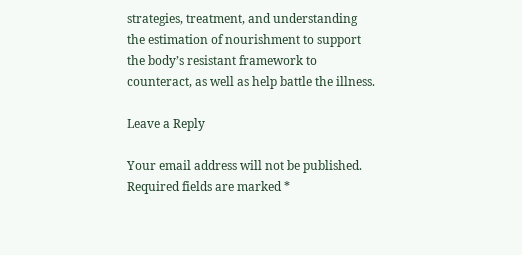strategies, treatment, and understanding the estimation of nourishment to support the body’s resistant framework to counteract, as well as help battle the illness.

Leave a Reply

Your email address will not be published. Required fields are marked *